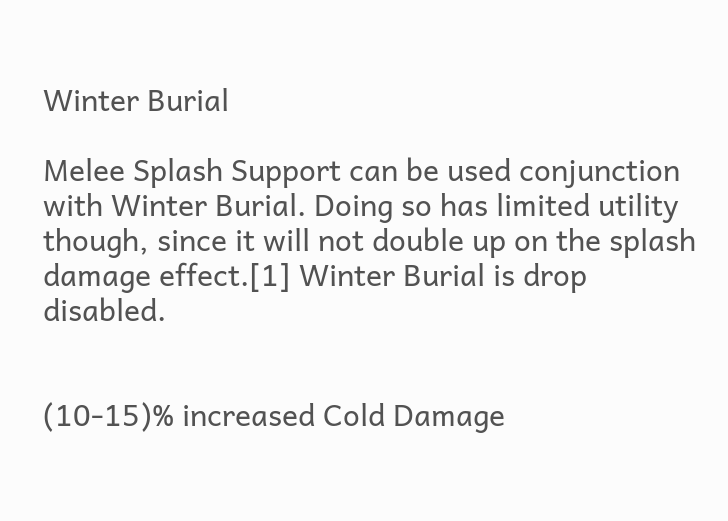Winter Burial

Melee Splash Support can be used conjunction with Winter Burial. Doing so has limited utility though, since it will not double up on the splash damage effect.[1] Winter Burial is drop disabled.


(10-15)% increased Cold Damage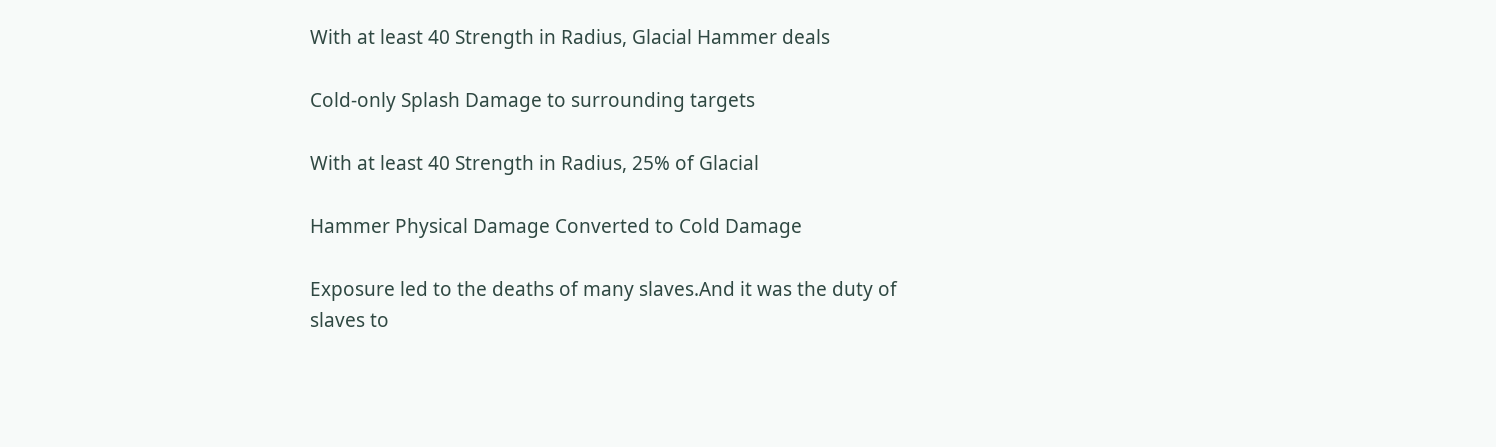With at least 40 Strength in Radius, Glacial Hammer deals

Cold-only Splash Damage to surrounding targets

With at least 40 Strength in Radius, 25% of Glacial

Hammer Physical Damage Converted to Cold Damage

Exposure led to the deaths of many slaves.And it was the duty of slaves to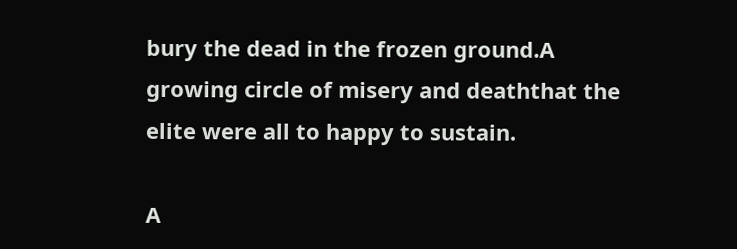bury the dead in the frozen ground.A growing circle of misery and deaththat the elite were all to happy to sustain.

A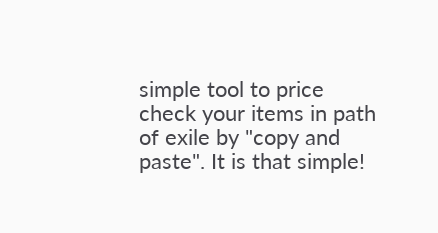simple tool to price check your items in path of exile by "copy and paste". It is that simple!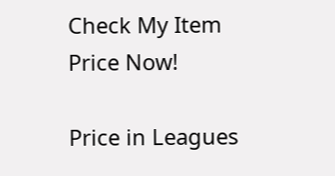Check My Item Price Now!

Price in Leagues